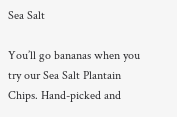Sea Salt

You’ll go bananas when you try our Sea Salt Plantain Chips. Hand-picked and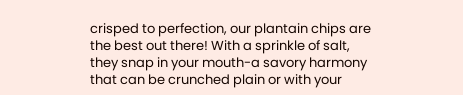crisped to perfection, our plantain chips are the best out there! With a sprinkle of salt, they snap in your mouth-a savory harmony that can be crunched plain or with your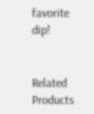favorite dip!


Related Products